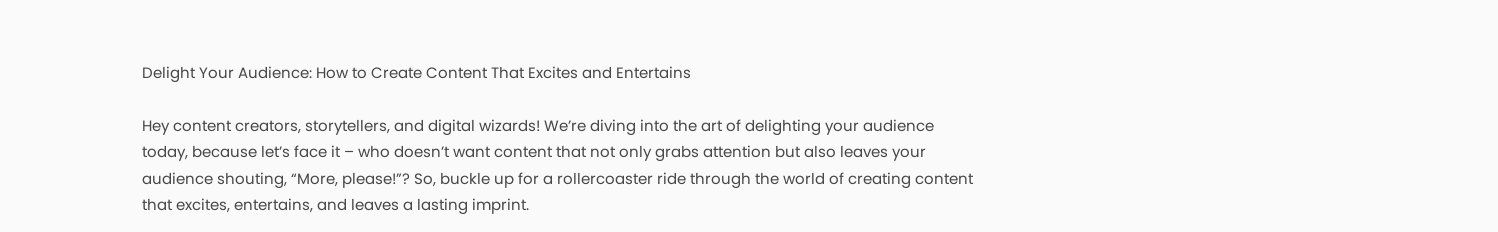Delight Your Audience: How to Create Content That Excites and Entertains

Hey content creators, storytellers, and digital wizards! We’re diving into the art of delighting your audience today, because let’s face it – who doesn’t want content that not only grabs attention but also leaves your audience shouting, “More, please!”? So, buckle up for a rollercoaster ride through the world of creating content that excites, entertains, and leaves a lasting imprint.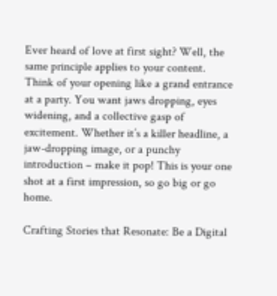Ever heard of love at first sight? Well, the same principle applies to your content. Think of your opening like a grand entrance at a party. You want jaws dropping, eyes widening, and a collective gasp of excitement. Whether it’s a killer headline, a jaw-dropping image, or a punchy introduction – make it pop! This is your one shot at a first impression, so go big or go home.

Crafting Stories that Resonate: Be a Digital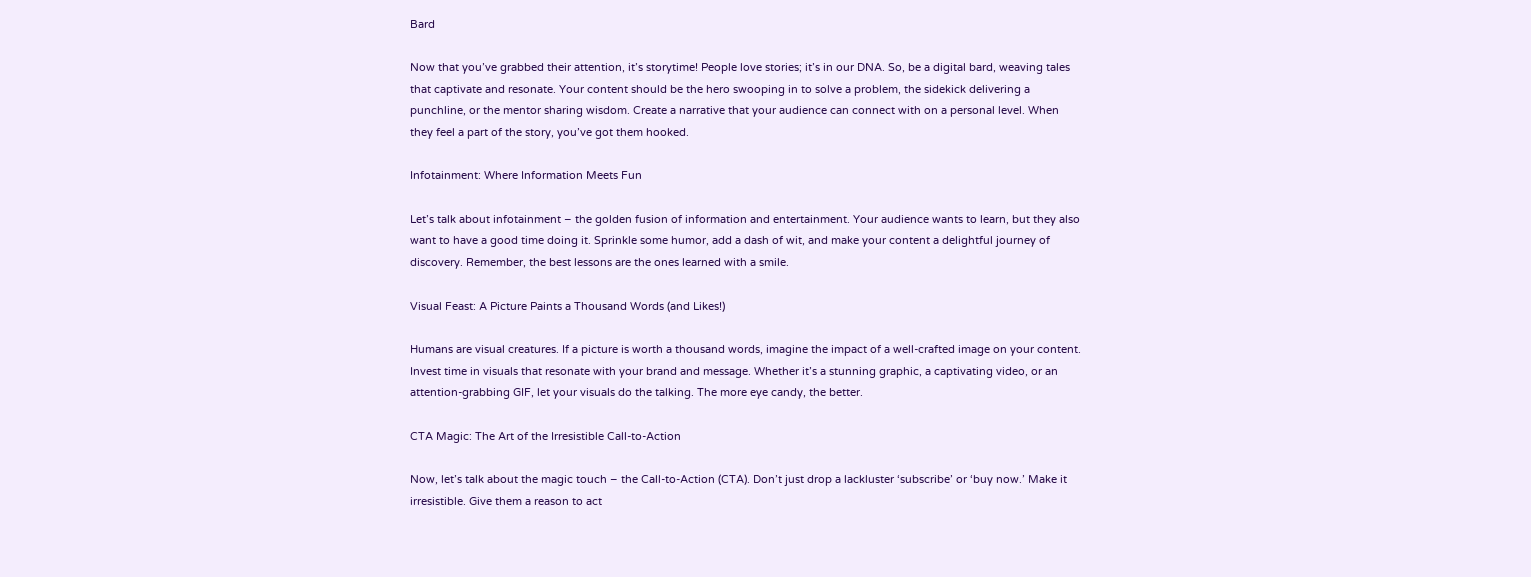Bard

Now that you’ve grabbed their attention, it’s storytime! People love stories; it’s in our DNA. So, be a digital bard, weaving tales that captivate and resonate. Your content should be the hero swooping in to solve a problem, the sidekick delivering a punchline, or the mentor sharing wisdom. Create a narrative that your audience can connect with on a personal level. When they feel a part of the story, you’ve got them hooked.

Infotainment: Where Information Meets Fun

Let’s talk about infotainment – the golden fusion of information and entertainment. Your audience wants to learn, but they also want to have a good time doing it. Sprinkle some humor, add a dash of wit, and make your content a delightful journey of discovery. Remember, the best lessons are the ones learned with a smile.

Visual Feast: A Picture Paints a Thousand Words (and Likes!)

Humans are visual creatures. If a picture is worth a thousand words, imagine the impact of a well-crafted image on your content. Invest time in visuals that resonate with your brand and message. Whether it’s a stunning graphic, a captivating video, or an attention-grabbing GIF, let your visuals do the talking. The more eye candy, the better.

CTA Magic: The Art of the Irresistible Call-to-Action

Now, let’s talk about the magic touch – the Call-to-Action (CTA). Don’t just drop a lackluster ‘subscribe’ or ‘buy now.’ Make it irresistible. Give them a reason to act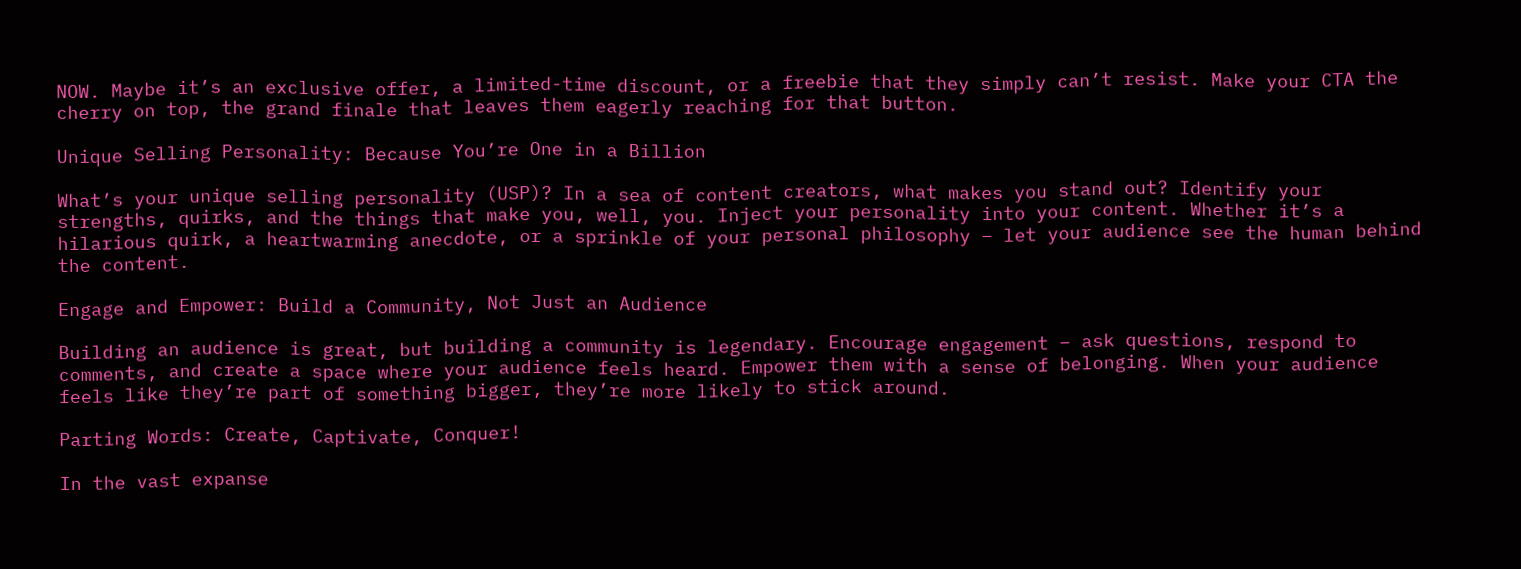NOW. Maybe it’s an exclusive offer, a limited-time discount, or a freebie that they simply can’t resist. Make your CTA the cherry on top, the grand finale that leaves them eagerly reaching for that button.

Unique Selling Personality: Because You’re One in a Billion

What’s your unique selling personality (USP)? In a sea of content creators, what makes you stand out? Identify your strengths, quirks, and the things that make you, well, you. Inject your personality into your content. Whether it’s a hilarious quirk, a heartwarming anecdote, or a sprinkle of your personal philosophy – let your audience see the human behind the content.

Engage and Empower: Build a Community, Not Just an Audience

Building an audience is great, but building a community is legendary. Encourage engagement – ask questions, respond to comments, and create a space where your audience feels heard. Empower them with a sense of belonging. When your audience feels like they’re part of something bigger, they’re more likely to stick around.

Parting Words: Create, Captivate, Conquer!

In the vast expanse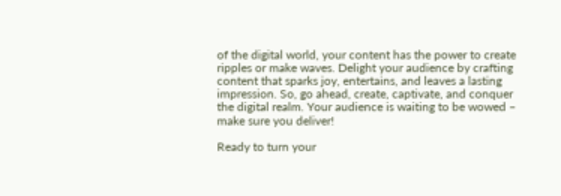of the digital world, your content has the power to create ripples or make waves. Delight your audience by crafting content that sparks joy, entertains, and leaves a lasting impression. So, go ahead, create, captivate, and conquer the digital realm. Your audience is waiting to be wowed – make sure you deliver!

Ready to turn your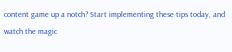content game up a notch? Start implementing these tips today, and watch the magic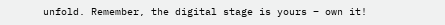unfold. Remember, the digital stage is yours – own it!